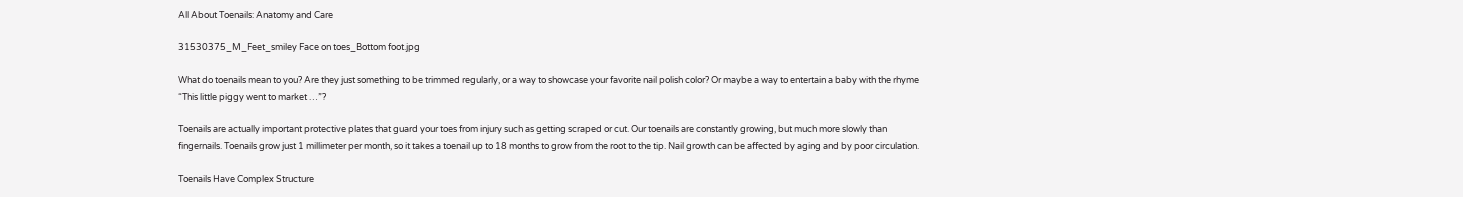All About Toenails: Anatomy and Care

31530375_M_Feet_smiley Face on toes_Bottom foot.jpg

What do toenails mean to you? Are they just something to be trimmed regularly, or a way to showcase your favorite nail polish color? Or maybe a way to entertain a baby with the rhyme “This little piggy went to market …”?

Toenails are actually important protective plates that guard your toes from injury such as getting scraped or cut. Our toenails are constantly growing, but much more slowly than fingernails. Toenails grow just 1 millimeter per month, so it takes a toenail up to 18 months to grow from the root to the tip. Nail growth can be affected by aging and by poor circulation.

Toenails Have Complex Structure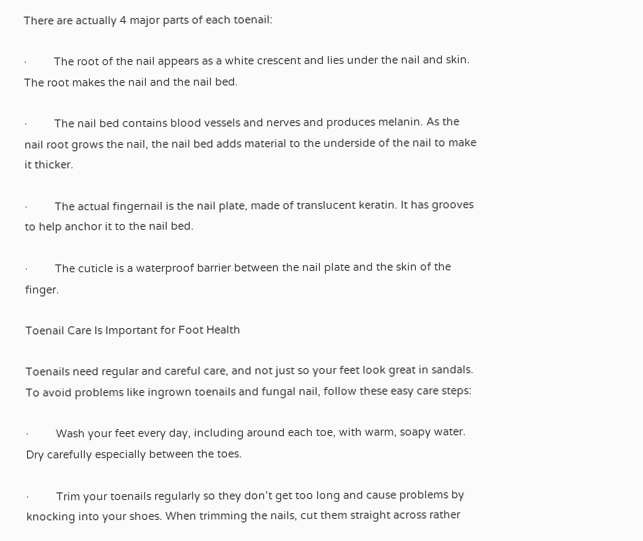There are actually 4 major parts of each toenail:

·         The root of the nail appears as a white crescent and lies under the nail and skin. The root makes the nail and the nail bed.

·         The nail bed contains blood vessels and nerves and produces melanin. As the nail root grows the nail, the nail bed adds material to the underside of the nail to make it thicker.

·         The actual fingernail is the nail plate, made of translucent keratin. It has grooves to help anchor it to the nail bed.

·         The cuticle is a waterproof barrier between the nail plate and the skin of the finger.

Toenail Care Is Important for Foot Health

Toenails need regular and careful care, and not just so your feet look great in sandals. To avoid problems like ingrown toenails and fungal nail, follow these easy care steps:

·         Wash your feet every day, including around each toe, with warm, soapy water. Dry carefully especially between the toes.

·         Trim your toenails regularly so they don’t get too long and cause problems by knocking into your shoes. When trimming the nails, cut them straight across rather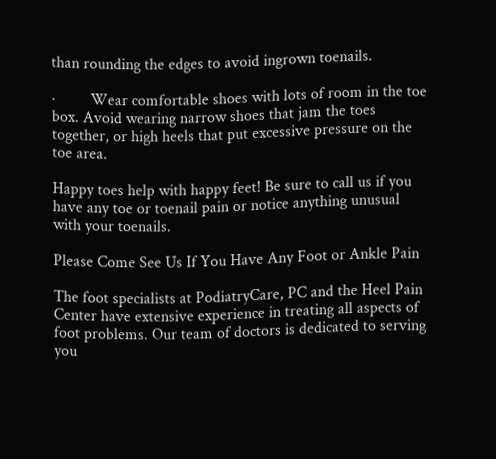than rounding the edges to avoid ingrown toenails.

·         Wear comfortable shoes with lots of room in the toe box. Avoid wearing narrow shoes that jam the toes together, or high heels that put excessive pressure on the toe area.

Happy toes help with happy feet! Be sure to call us if you have any toe or toenail pain or notice anything unusual with your toenails.

Please Come See Us If You Have Any Foot or Ankle Pain

The foot specialists at PodiatryCare, PC and the Heel Pain Center have extensive experience in treating all aspects of foot problems. Our team of doctors is dedicated to serving you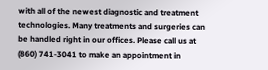with all of the newest diagnostic and treatment technologies. Many treatments and surgeries can be handled right in our offices. Please call us at (860) 741-3041 to make an appointment in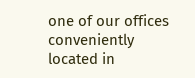one of our offices conveniently located in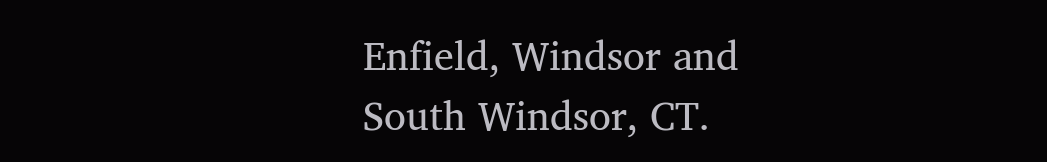Enfield, Windsor and South Windsor, CT.